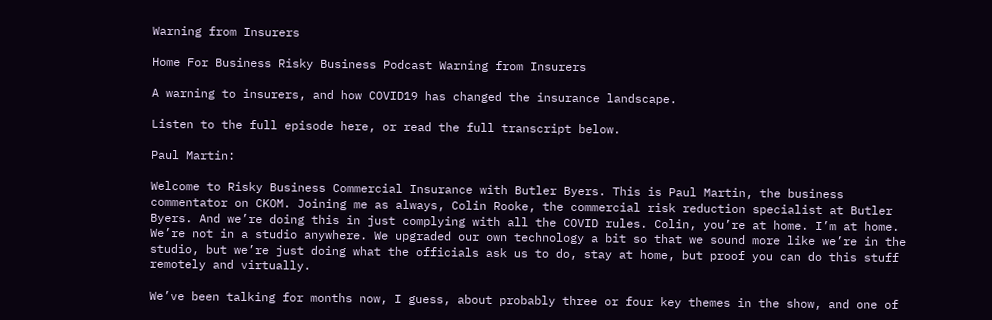Warning from Insurers

Home For Business Risky Business Podcast Warning from Insurers

A warning to insurers, and how COVID19 has changed the insurance landscape.

Listen to the full episode here, or read the full transcript below.

Paul Martin:

Welcome to Risky Business Commercial Insurance with Butler Byers. This is Paul Martin, the business commentator on CKOM. Joining me as always, Colin Rooke, the commercial risk reduction specialist at Butler Byers. And we’re doing this in just complying with all the COVID rules. Colin, you’re at home. I’m at home. We’re not in a studio anywhere. We upgraded our own technology a bit so that we sound more like we’re in the studio, but we’re just doing what the officials ask us to do, stay at home, but proof you can do this stuff remotely and virtually.

We’ve been talking for months now, I guess, about probably three or four key themes in the show, and one of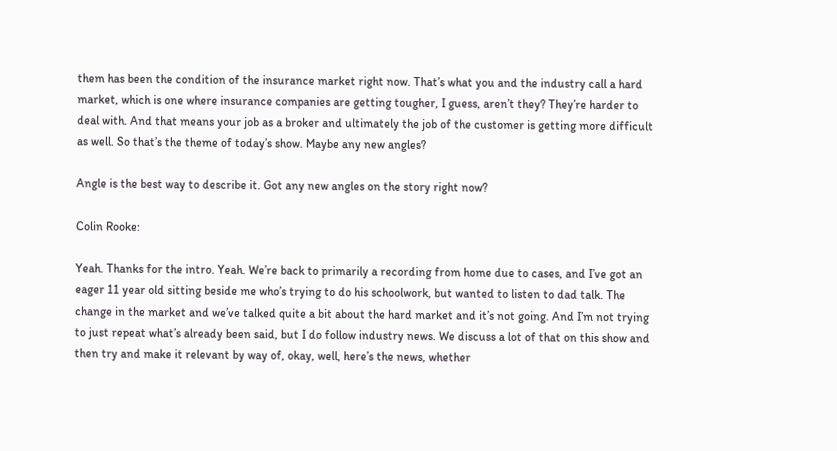them has been the condition of the insurance market right now. That’s what you and the industry call a hard market, which is one where insurance companies are getting tougher, I guess, aren’t they? They’re harder to deal with. And that means your job as a broker and ultimately the job of the customer is getting more difficult as well. So that’s the theme of today’s show. Maybe any new angles?

Angle is the best way to describe it. Got any new angles on the story right now?

Colin Rooke:

Yeah. Thanks for the intro. Yeah. We’re back to primarily a recording from home due to cases, and I’ve got an eager 11 year old sitting beside me who’s trying to do his schoolwork, but wanted to listen to dad talk. The change in the market and we’ve talked quite a bit about the hard market and it’s not going. And I’m not trying to just repeat what’s already been said, but I do follow industry news. We discuss a lot of that on this show and then try and make it relevant by way of, okay, well, here’s the news, whether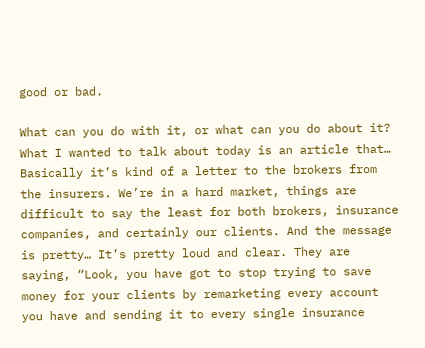good or bad.

What can you do with it, or what can you do about it? What I wanted to talk about today is an article that… Basically it’s kind of a letter to the brokers from the insurers. We’re in a hard market, things are difficult to say the least for both brokers, insurance companies, and certainly our clients. And the message is pretty… It’s pretty loud and clear. They are saying, “Look, you have got to stop trying to save money for your clients by remarketing every account you have and sending it to every single insurance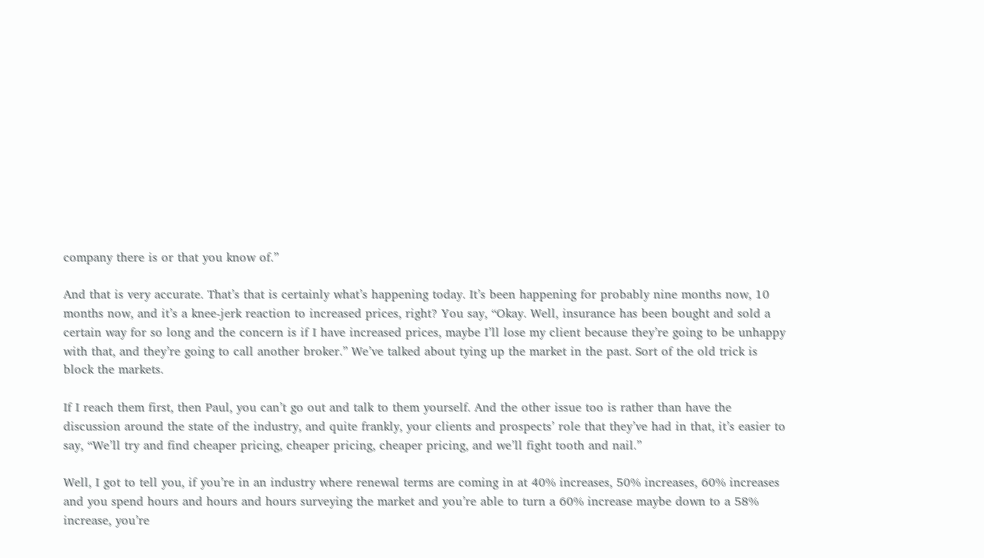company there is or that you know of.”

And that is very accurate. That’s that is certainly what’s happening today. It’s been happening for probably nine months now, 10 months now, and it’s a knee-jerk reaction to increased prices, right? You say, “Okay. Well, insurance has been bought and sold a certain way for so long and the concern is if I have increased prices, maybe I’ll lose my client because they’re going to be unhappy with that, and they’re going to call another broker.” We’ve talked about tying up the market in the past. Sort of the old trick is block the markets.

If I reach them first, then Paul, you can’t go out and talk to them yourself. And the other issue too is rather than have the discussion around the state of the industry, and quite frankly, your clients and prospects’ role that they’ve had in that, it’s easier to say, “We’ll try and find cheaper pricing, cheaper pricing, cheaper pricing, and we’ll fight tooth and nail.”

Well, I got to tell you, if you’re in an industry where renewal terms are coming in at 40% increases, 50% increases, 60% increases and you spend hours and hours and hours surveying the market and you’re able to turn a 60% increase maybe down to a 58% increase, you’re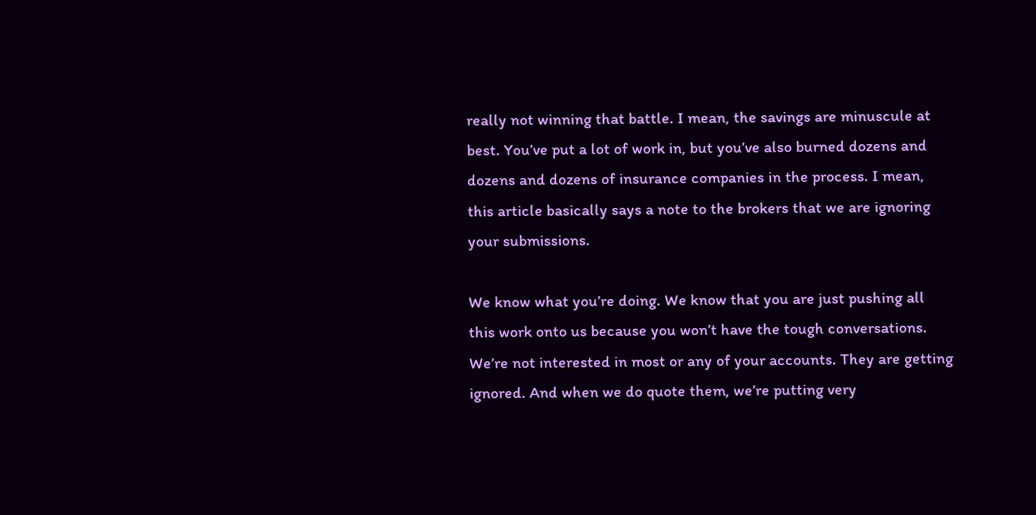really not winning that battle. I mean, the savings are minuscule at best. You’ve put a lot of work in, but you’ve also burned dozens and dozens and dozens of insurance companies in the process. I mean, this article basically says a note to the brokers that we are ignoring your submissions.

We know what you’re doing. We know that you are just pushing all this work onto us because you won’t have the tough conversations. We’re not interested in most or any of your accounts. They are getting ignored. And when we do quote them, we’re putting very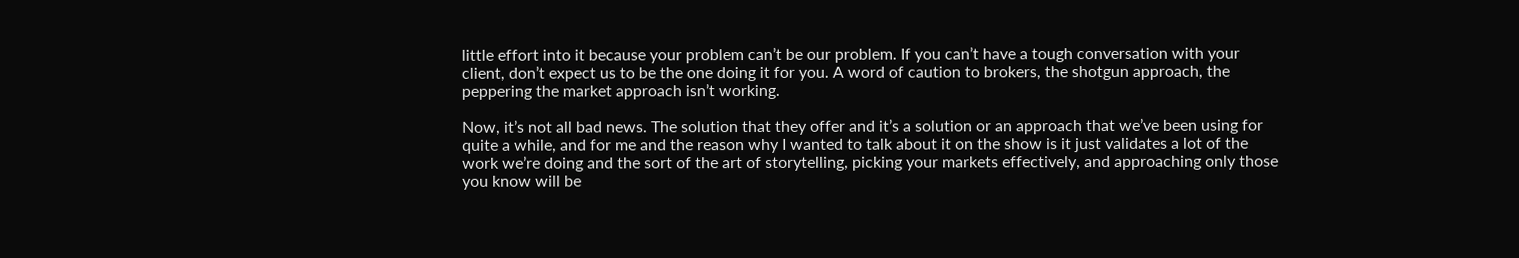little effort into it because your problem can’t be our problem. If you can’t have a tough conversation with your client, don’t expect us to be the one doing it for you. A word of caution to brokers, the shotgun approach, the peppering the market approach isn’t working.

Now, it’s not all bad news. The solution that they offer and it’s a solution or an approach that we’ve been using for quite a while, and for me and the reason why I wanted to talk about it on the show is it just validates a lot of the work we’re doing and the sort of the art of storytelling, picking your markets effectively, and approaching only those you know will be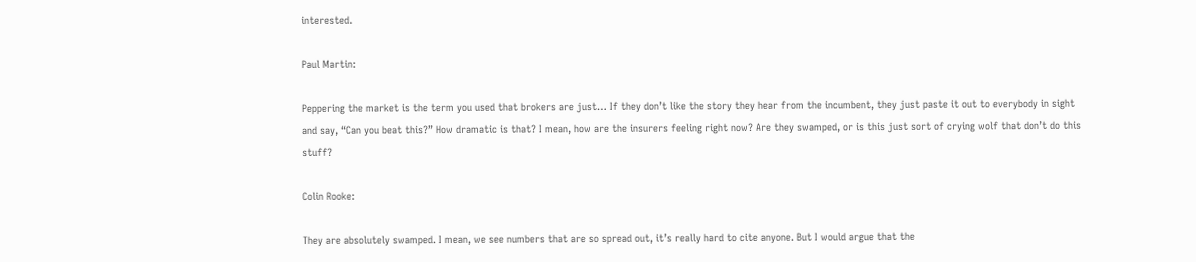interested.

Paul Martin:

Peppering the market is the term you used that brokers are just… If they don’t like the story they hear from the incumbent, they just paste it out to everybody in sight and say, “Can you beat this?” How dramatic is that? I mean, how are the insurers feeling right now? Are they swamped, or is this just sort of crying wolf that don’t do this stuff?

Colin Rooke:

They are absolutely swamped. I mean, we see numbers that are so spread out, it’s really hard to cite anyone. But I would argue that the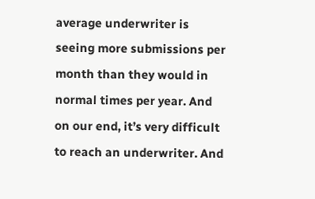average underwriter is seeing more submissions per month than they would in normal times per year. And on our end, it’s very difficult to reach an underwriter. And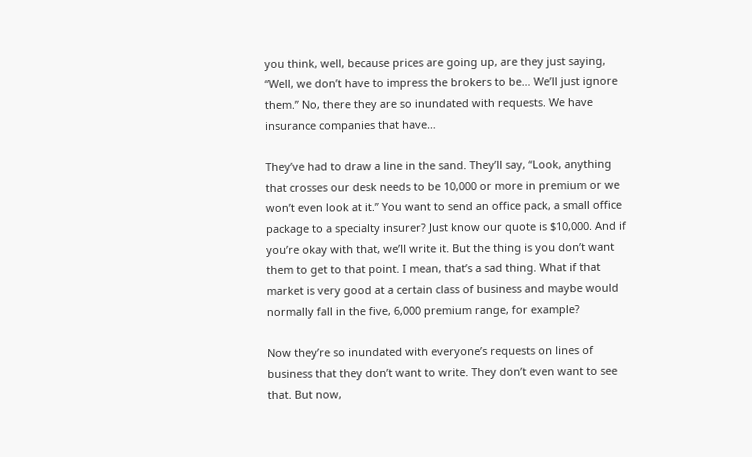you think, well, because prices are going up, are they just saying, “Well, we don’t have to impress the brokers to be… We’ll just ignore them.” No, there they are so inundated with requests. We have insurance companies that have…

They’ve had to draw a line in the sand. They’ll say, “Look, anything that crosses our desk needs to be 10,000 or more in premium or we won’t even look at it.” You want to send an office pack, a small office package to a specialty insurer? Just know our quote is $10,000. And if you’re okay with that, we’ll write it. But the thing is you don’t want them to get to that point. I mean, that’s a sad thing. What if that market is very good at a certain class of business and maybe would normally fall in the five, 6,000 premium range, for example?

Now they’re so inundated with everyone’s requests on lines of business that they don’t want to write. They don’t even want to see that. But now,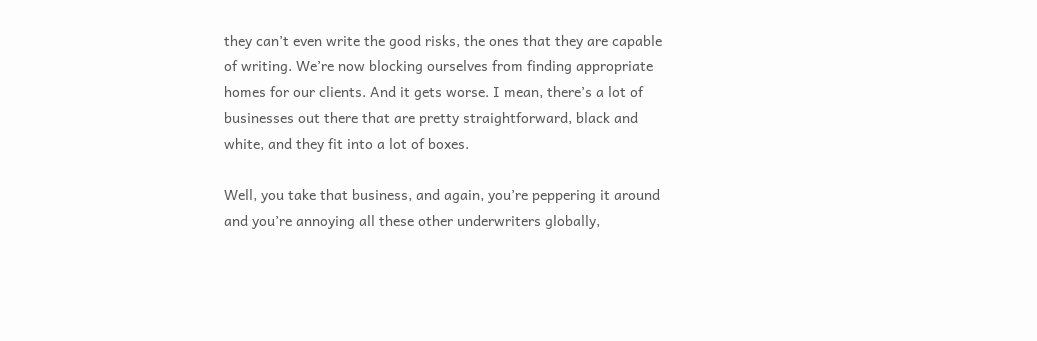they can’t even write the good risks, the ones that they are capable of writing. We’re now blocking ourselves from finding appropriate homes for our clients. And it gets worse. I mean, there’s a lot of businesses out there that are pretty straightforward, black and white, and they fit into a lot of boxes.

Well, you take that business, and again, you’re peppering it around and you’re annoying all these other underwriters globally,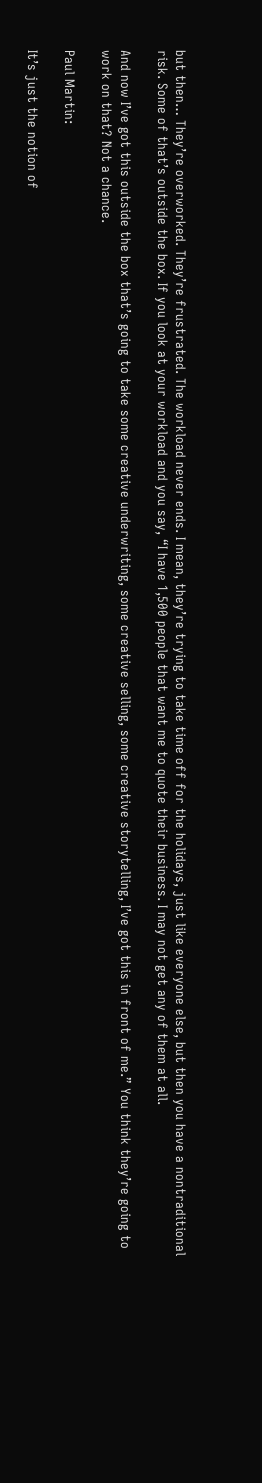but then… They’re overworked. They’re frustrated. The workload never ends. I mean, they’re trying to take time off for the holidays, just like everyone else, but then you have a nontraditional risk. Some of that’s outside the box. If you look at your workload and you say, “I have 1,500 people that want me to quote their business. I may not get any of them at all.

And now I’ve got this outside the box that’s going to take some creative underwriting, some creative selling, some creative storytelling, I’ve got this in front of me.” You think they’re going to work on that? Not a chance.

Paul Martin:

It’s just the notion of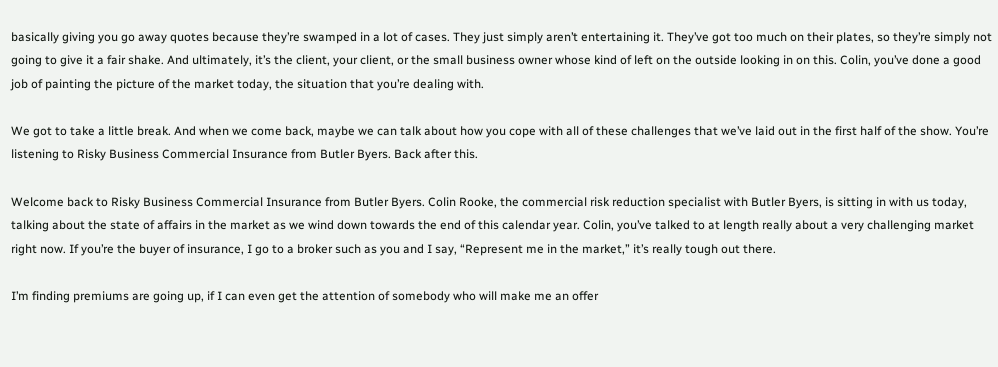basically giving you go away quotes because they’re swamped in a lot of cases. They just simply aren’t entertaining it. They’ve got too much on their plates, so they’re simply not going to give it a fair shake. And ultimately, it’s the client, your client, or the small business owner whose kind of left on the outside looking in on this. Colin, you’ve done a good job of painting the picture of the market today, the situation that you’re dealing with.

We got to take a little break. And when we come back, maybe we can talk about how you cope with all of these challenges that we’ve laid out in the first half of the show. You’re listening to Risky Business Commercial Insurance from Butler Byers. Back after this.

Welcome back to Risky Business Commercial Insurance from Butler Byers. Colin Rooke, the commercial risk reduction specialist with Butler Byers, is sitting in with us today, talking about the state of affairs in the market as we wind down towards the end of this calendar year. Colin, you’ve talked to at length really about a very challenging market right now. If you’re the buyer of insurance, I go to a broker such as you and I say, “Represent me in the market,” it’s really tough out there.

I’m finding premiums are going up, if I can even get the attention of somebody who will make me an offer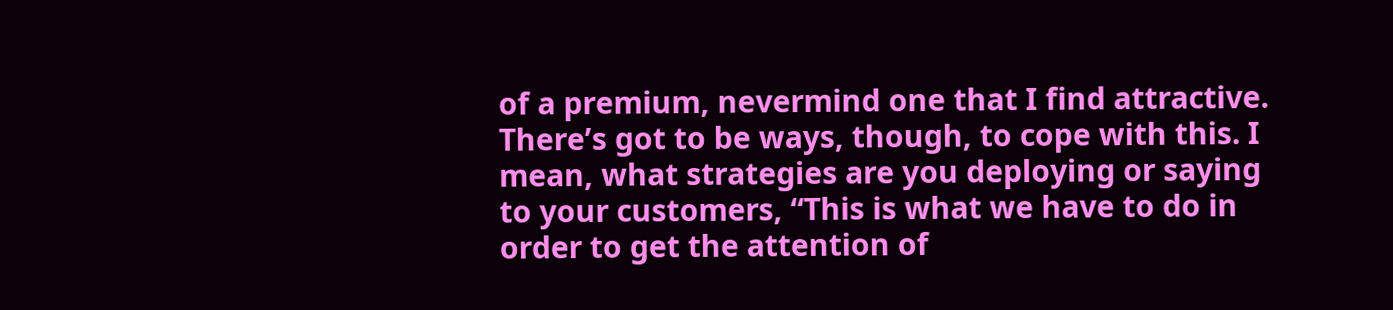of a premium, nevermind one that I find attractive. There’s got to be ways, though, to cope with this. I mean, what strategies are you deploying or saying to your customers, “This is what we have to do in order to get the attention of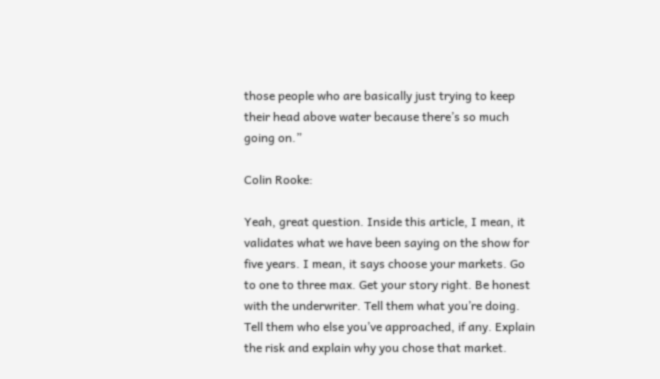those people who are basically just trying to keep their head above water because there’s so much going on.”

Colin Rooke:

Yeah, great question. Inside this article, I mean, it validates what we have been saying on the show for five years. I mean, it says choose your markets. Go to one to three max. Get your story right. Be honest with the underwriter. Tell them what you’re doing. Tell them who else you’ve approached, if any. Explain the risk and explain why you chose that market.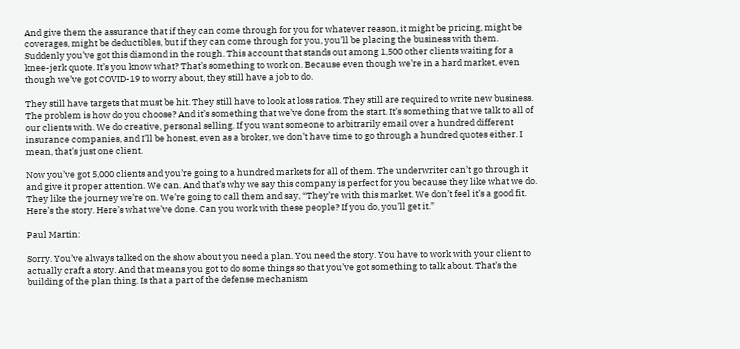And give them the assurance that if they can come through for you for whatever reason, it might be pricing, might be coverages, might be deductibles, but if they can come through for you, you’ll be placing the business with them. Suddenly you’ve got this diamond in the rough. This account that stands out among 1,500 other clients waiting for a knee-jerk quote. It’s you know what? That’s something to work on. Because even though we’re in a hard market, even though we’ve got COVID-19 to worry about, they still have a job to do.

They still have targets that must be hit. They still have to look at loss ratios. They still are required to write new business. The problem is how do you choose? And it’s something that we’ve done from the start. It’s something that we talk to all of our clients with. We do creative, personal selling. If you want someone to arbitrarily email over a hundred different insurance companies, and I’ll be honest, even as a broker, we don’t have time to go through a hundred quotes either. I mean, that’s just one client.

Now you’ve got 5,000 clients and you’re going to a hundred markets for all of them. The underwriter can’t go through it and give it proper attention. We can. And that’s why we say this company is perfect for you because they like what we do. They like the journey we’re on. We’re going to call them and say, “They’re with this market. We don’t feel it’s a good fit. Here’s the story. Here’s what we’ve done. Can you work with these people? If you do, you’ll get it.”

Paul Martin:

Sorry. You’ve always talked on the show about you need a plan. You need the story. You have to work with your client to actually craft a story. And that means you got to do some things so that you’ve got something to talk about. That’s the building of the plan thing. Is that a part of the defense mechanism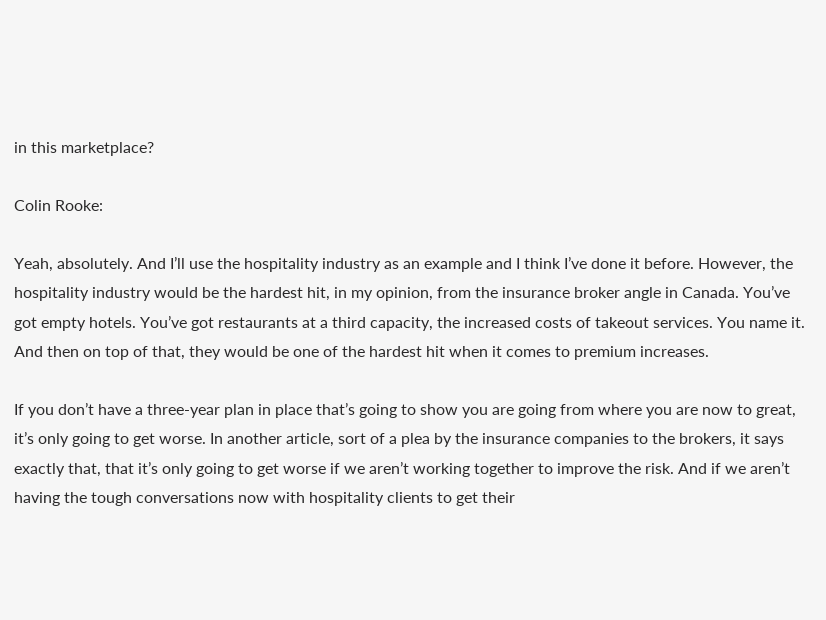in this marketplace?

Colin Rooke:

Yeah, absolutely. And I’ll use the hospitality industry as an example and I think I’ve done it before. However, the hospitality industry would be the hardest hit, in my opinion, from the insurance broker angle in Canada. You’ve got empty hotels. You’ve got restaurants at a third capacity, the increased costs of takeout services. You name it. And then on top of that, they would be one of the hardest hit when it comes to premium increases.

If you don’t have a three-year plan in place that’s going to show you are going from where you are now to great, it’s only going to get worse. In another article, sort of a plea by the insurance companies to the brokers, it says exactly that, that it’s only going to get worse if we aren’t working together to improve the risk. And if we aren’t having the tough conversations now with hospitality clients to get their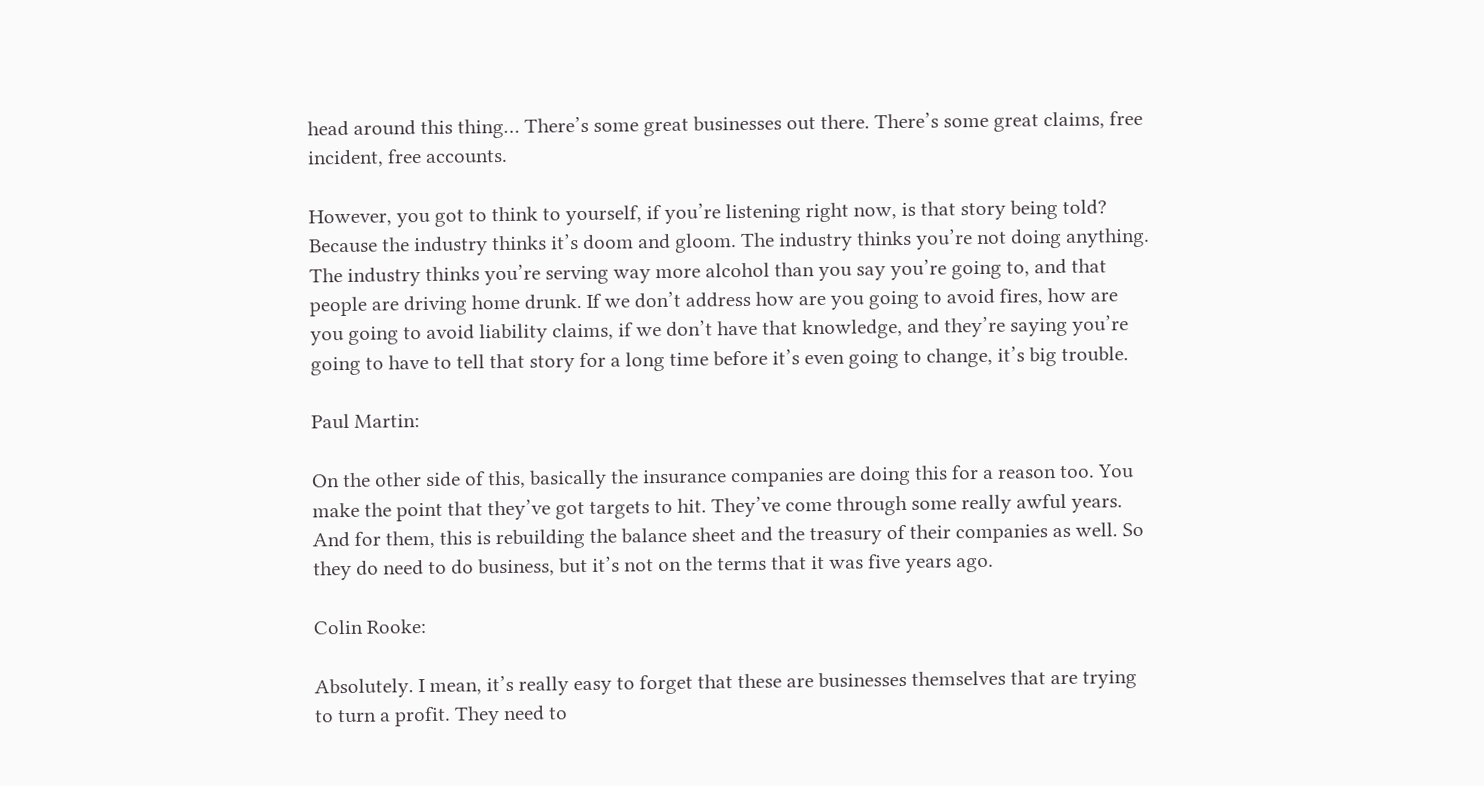head around this thing… There’s some great businesses out there. There’s some great claims, free incident, free accounts.

However, you got to think to yourself, if you’re listening right now, is that story being told? Because the industry thinks it’s doom and gloom. The industry thinks you’re not doing anything. The industry thinks you’re serving way more alcohol than you say you’re going to, and that people are driving home drunk. If we don’t address how are you going to avoid fires, how are you going to avoid liability claims, if we don’t have that knowledge, and they’re saying you’re going to have to tell that story for a long time before it’s even going to change, it’s big trouble.

Paul Martin:

On the other side of this, basically the insurance companies are doing this for a reason too. You make the point that they’ve got targets to hit. They’ve come through some really awful years. And for them, this is rebuilding the balance sheet and the treasury of their companies as well. So they do need to do business, but it’s not on the terms that it was five years ago.

Colin Rooke:

Absolutely. I mean, it’s really easy to forget that these are businesses themselves that are trying to turn a profit. They need to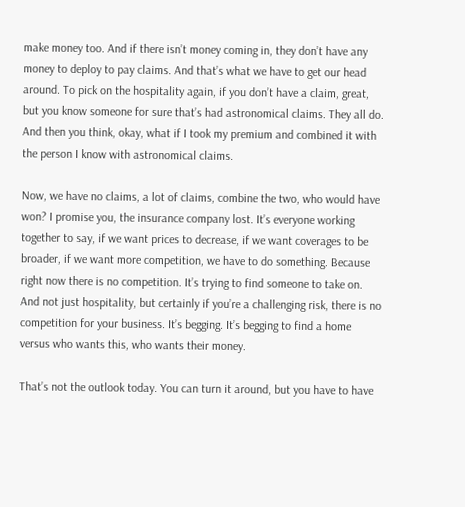make money too. And if there isn’t money coming in, they don’t have any money to deploy to pay claims. And that’s what we have to get our head around. To pick on the hospitality again, if you don’t have a claim, great, but you know someone for sure that’s had astronomical claims. They all do. And then you think, okay, what if I took my premium and combined it with the person I know with astronomical claims.

Now, we have no claims, a lot of claims, combine the two, who would have won? I promise you, the insurance company lost. It’s everyone working together to say, if we want prices to decrease, if we want coverages to be broader, if we want more competition, we have to do something. Because right now there is no competition. It’s trying to find someone to take on. And not just hospitality, but certainly if you’re a challenging risk, there is no competition for your business. It’s begging. It’s begging to find a home versus who wants this, who wants their money.

That’s not the outlook today. You can turn it around, but you have to have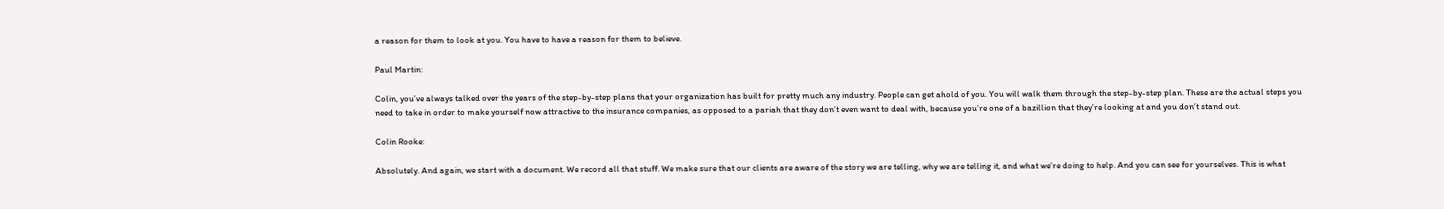a reason for them to look at you. You have to have a reason for them to believe.

Paul Martin:

Colin, you’ve always talked over the years of the step-by-step plans that your organization has built for pretty much any industry. People can get ahold of you. You will walk them through the step-by-step plan. These are the actual steps you need to take in order to make yourself now attractive to the insurance companies, as opposed to a pariah that they don’t even want to deal with, because you’re one of a bazillion that they’re looking at and you don’t stand out.

Colin Rooke:

Absolutely. And again, we start with a document. We record all that stuff. We make sure that our clients are aware of the story we are telling, why we are telling it, and what we’re doing to help. And you can see for yourselves. This is what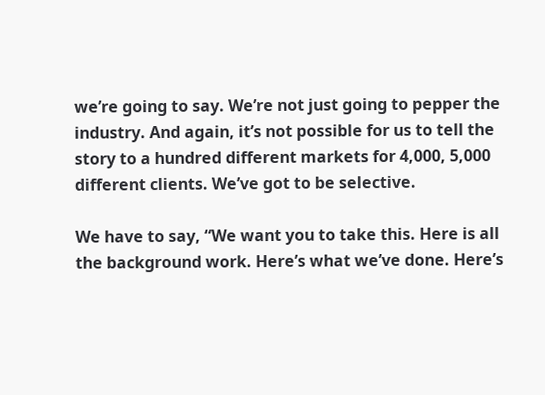we’re going to say. We’re not just going to pepper the industry. And again, it’s not possible for us to tell the story to a hundred different markets for 4,000, 5,000 different clients. We’ve got to be selective.

We have to say, “We want you to take this. Here is all the background work. Here’s what we’ve done. Here’s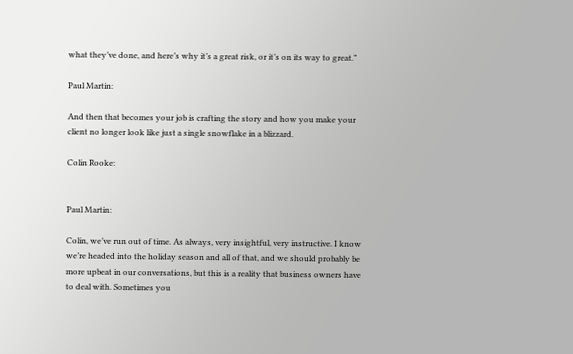what they’ve done, and here’s why it’s a great risk, or it’s on its way to great.”

Paul Martin:

And then that becomes your job is crafting the story and how you make your client no longer look like just a single snowflake in a blizzard.

Colin Rooke:


Paul Martin:

Colin, we’ve run out of time. As always, very insightful, very instructive. I know we’re headed into the holiday season and all of that, and we should probably be more upbeat in our conversations, but this is a reality that business owners have to deal with. Sometimes you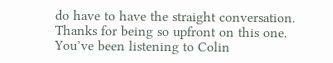do have to have the straight conversation. Thanks for being so upfront on this one. You’ve been listening to Colin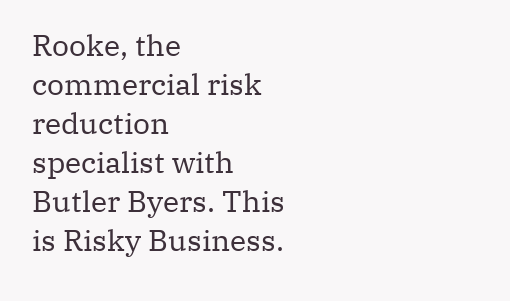Rooke, the commercial risk reduction specialist with Butler Byers. This is Risky Business.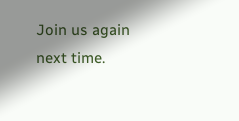Join us again next time.